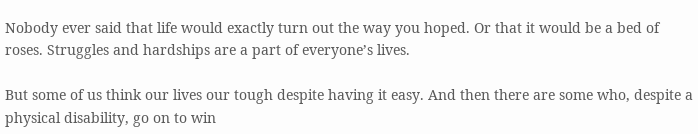Nobody ever said that life would exactly turn out the way you hoped. Or that it would be a bed of roses. Struggles and hardships are a part of everyone’s lives.

But some of us think our lives our tough despite having it easy. And then there are some who, despite a physical disability, go on to win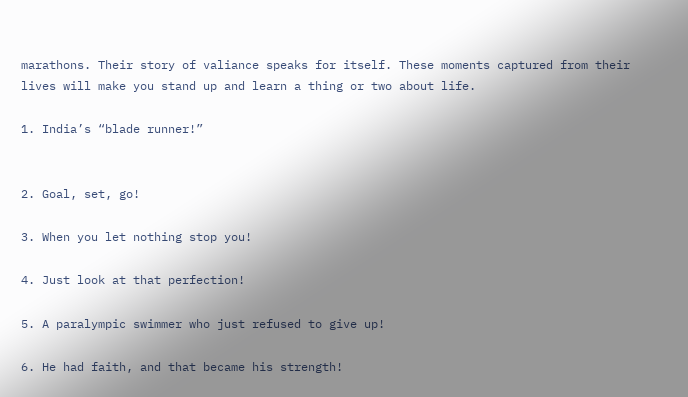marathons. Their story of valiance speaks for itself. These moments captured from their lives will make you stand up and learn a thing or two about life.

1. India’s “blade runner!”


2. Goal, set, go!

3. When you let nothing stop you!

4. Just look at that perfection!

5. A paralympic swimmer who just refused to give up!

6. He had faith, and that became his strength!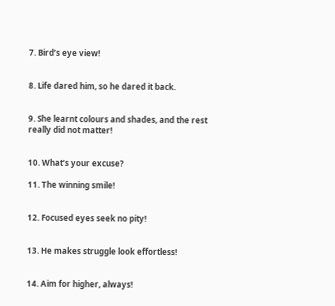7. Bird’s eye view!


8. Life dared him, so he dared it back.


9. She learnt colours and shades, and the rest really did not matter!


10. What’s your excuse?

11. The winning smile!


12. Focused eyes seek no pity!


13. He makes struggle look effortless!


14. Aim for higher, always!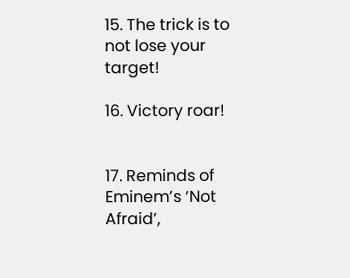15. The trick is to not lose your target!

16. Victory roar!


17. Reminds of Eminem’s ‘Not Afraid’,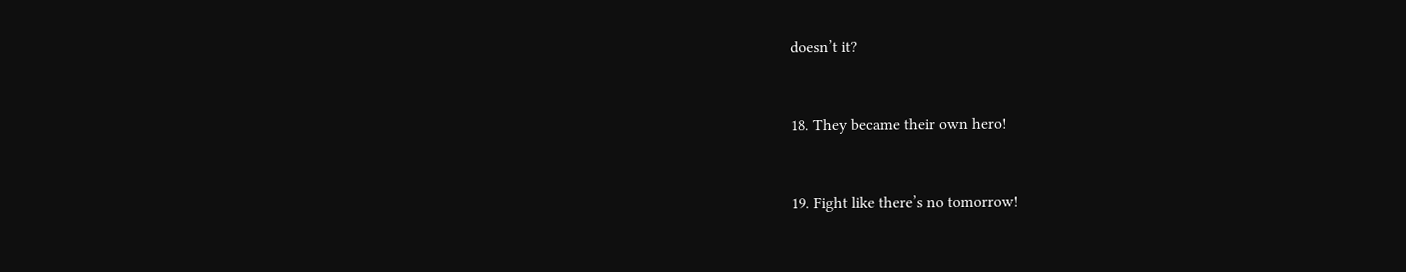doesn’t it?


18. They became their own hero!


19. Fight like there’s no tomorrow!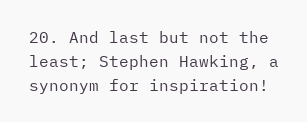20. And last but not the least; Stephen Hawking, a synonym for inspiration!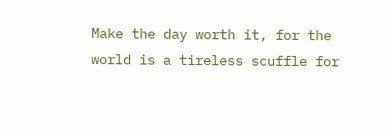Make the day worth it, for the world is a tireless scuffle for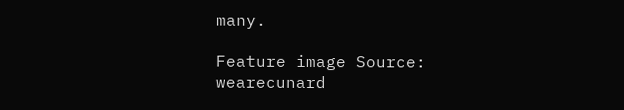many.

Feature image Source: wearecunard